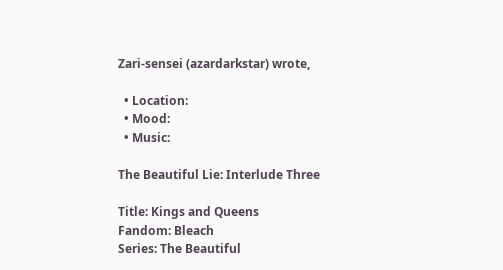Zari-sensei (azardarkstar) wrote,

  • Location:
  • Mood:
  • Music:

The Beautiful Lie: Interlude Three

Title: Kings and Queens
Fandom: Bleach
Series: The Beautiful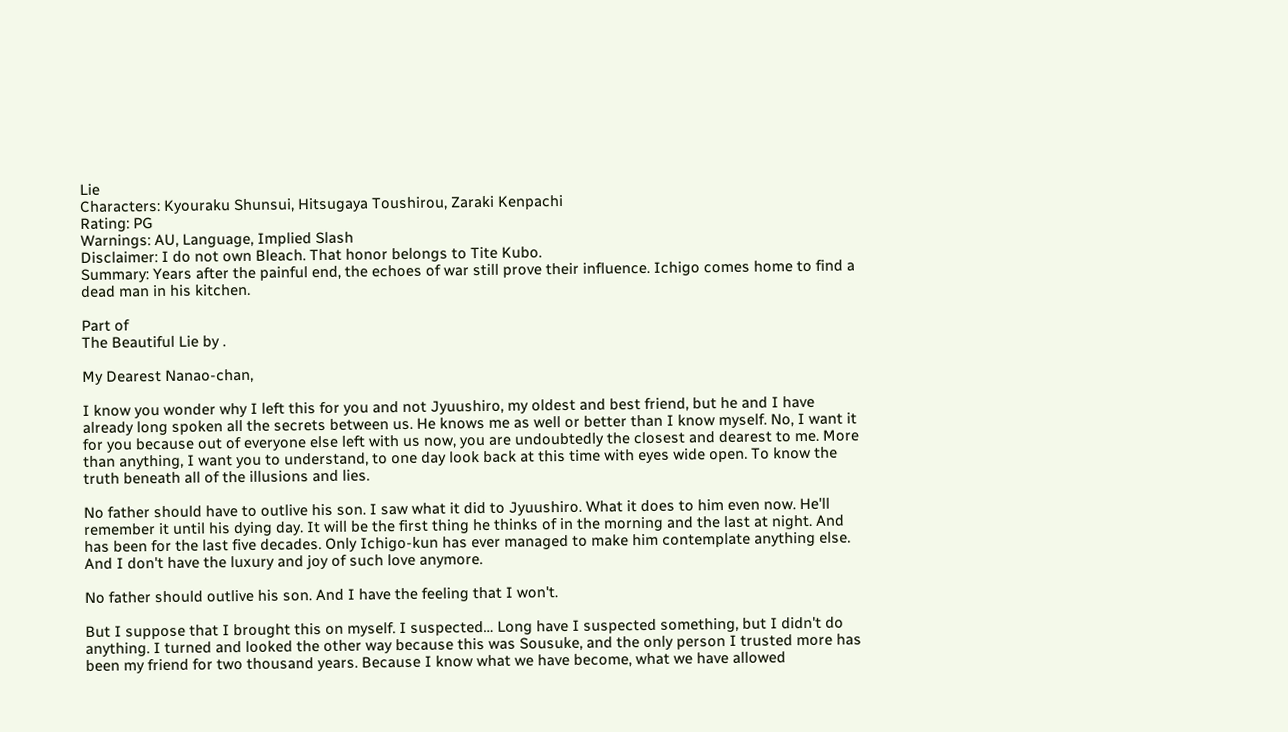Lie
Characters: Kyouraku Shunsui, Hitsugaya Toushirou, Zaraki Kenpachi
Rating: PG
Warnings: AU, Language, Implied Slash
Disclaimer: I do not own Bleach. That honor belongs to Tite Kubo.
Summary: Years after the painful end, the echoes of war still prove their influence. Ichigo comes home to find a dead man in his kitchen.

Part of
The Beautiful Lie by .

My Dearest Nanao-chan,

I know you wonder why I left this for you and not Jyuushiro, my oldest and best friend, but he and I have already long spoken all the secrets between us. He knows me as well or better than I know myself. No, I want it for you because out of everyone else left with us now, you are undoubtedly the closest and dearest to me. More than anything, I want you to understand, to one day look back at this time with eyes wide open. To know the truth beneath all of the illusions and lies.

No father should have to outlive his son. I saw what it did to Jyuushiro. What it does to him even now. He'll remember it until his dying day. It will be the first thing he thinks of in the morning and the last at night. And has been for the last five decades. Only Ichigo-kun has ever managed to make him contemplate anything else. And I don't have the luxury and joy of such love anymore.

No father should outlive his son. And I have the feeling that I won't.

But I suppose that I brought this on myself. I suspected… Long have I suspected something, but I didn't do anything. I turned and looked the other way because this was Sousuke, and the only person I trusted more has been my friend for two thousand years. Because I know what we have become, what we have allowed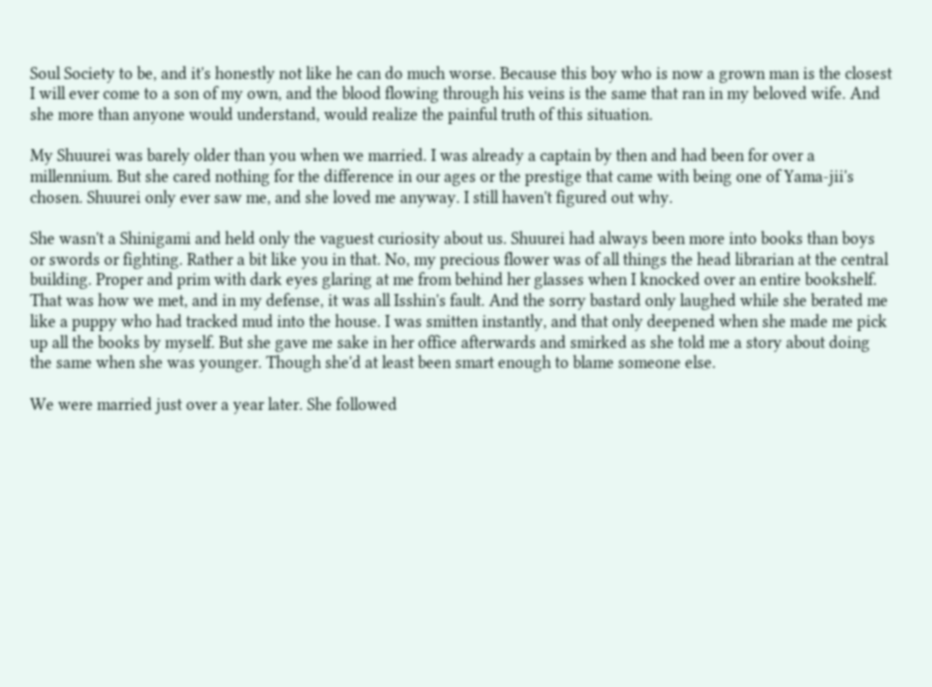Soul Society to be, and it's honestly not like he can do much worse. Because this boy who is now a grown man is the closest I will ever come to a son of my own, and the blood flowing through his veins is the same that ran in my beloved wife. And she more than anyone would understand, would realize the painful truth of this situation.

My Shuurei was barely older than you when we married. I was already a captain by then and had been for over a millennium. But she cared nothing for the difference in our ages or the prestige that came with being one of Yama-jii's chosen. Shuurei only ever saw me, and she loved me anyway. I still haven't figured out why.

She wasn't a Shinigami and held only the vaguest curiosity about us. Shuurei had always been more into books than boys or swords or fighting. Rather a bit like you in that. No, my precious flower was of all things the head librarian at the central building. Proper and prim with dark eyes glaring at me from behind her glasses when I knocked over an entire bookshelf. That was how we met, and in my defense, it was all Isshin's fault. And the sorry bastard only laughed while she berated me like a puppy who had tracked mud into the house. I was smitten instantly, and that only deepened when she made me pick up all the books by myself. But she gave me sake in her office afterwards and smirked as she told me a story about doing the same when she was younger. Though she'd at least been smart enough to blame someone else.

We were married just over a year later. She followed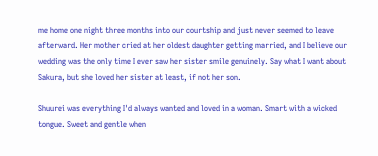me home one night three months into our courtship and just never seemed to leave afterward. Her mother cried at her oldest daughter getting married, and I believe our wedding was the only time I ever saw her sister smile genuinely. Say what I want about Sakura, but she loved her sister at least, if not her son.

Shuurei was everything I'd always wanted and loved in a woman. Smart with a wicked tongue. Sweet and gentle when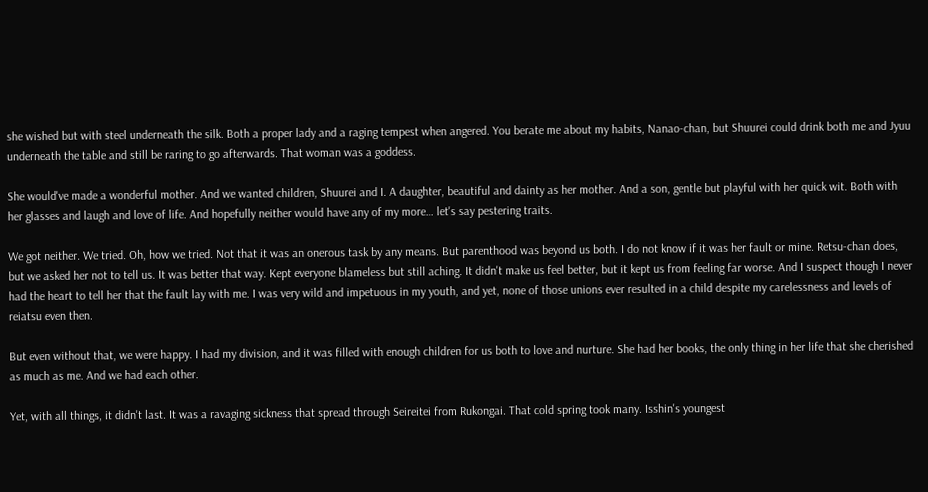she wished but with steel underneath the silk. Both a proper lady and a raging tempest when angered. You berate me about my habits, Nanao-chan, but Shuurei could drink both me and Jyuu underneath the table and still be raring to go afterwards. That woman was a goddess.

She would've made a wonderful mother. And we wanted children, Shuurei and I. A daughter, beautiful and dainty as her mother. And a son, gentle but playful with her quick wit. Both with her glasses and laugh and love of life. And hopefully neither would have any of my more… let's say pestering traits.

We got neither. We tried. Oh, how we tried. Not that it was an onerous task by any means. But parenthood was beyond us both. I do not know if it was her fault or mine. Retsu-chan does, but we asked her not to tell us. It was better that way. Kept everyone blameless but still aching. It didn't make us feel better, but it kept us from feeling far worse. And I suspect though I never had the heart to tell her that the fault lay with me. I was very wild and impetuous in my youth, and yet, none of those unions ever resulted in a child despite my carelessness and levels of reiatsu even then.

But even without that, we were happy. I had my division, and it was filled with enough children for us both to love and nurture. She had her books, the only thing in her life that she cherished as much as me. And we had each other.

Yet, with all things, it didn't last. It was a ravaging sickness that spread through Seireitei from Rukongai. That cold spring took many. Isshin's youngest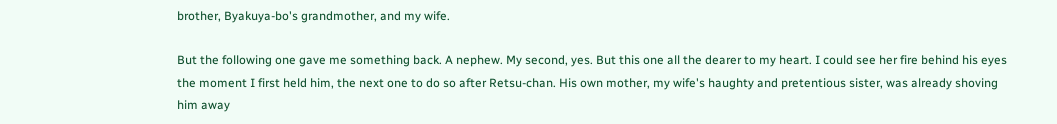brother, Byakuya-bo's grandmother, and my wife.

But the following one gave me something back. A nephew. My second, yes. But this one all the dearer to my heart. I could see her fire behind his eyes the moment I first held him, the next one to do so after Retsu-chan. His own mother, my wife's haughty and pretentious sister, was already shoving him away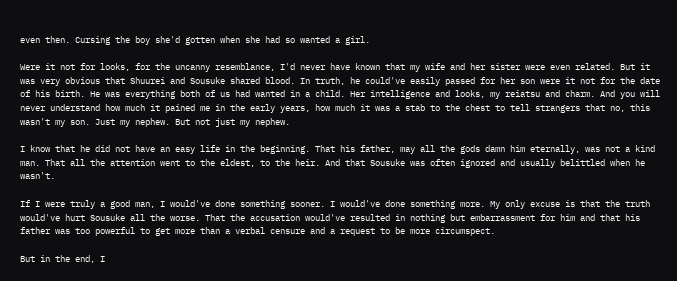even then. Cursing the boy she'd gotten when she had so wanted a girl.

Were it not for looks, for the uncanny resemblance, I'd never have known that my wife and her sister were even related. But it was very obvious that Shuurei and Sousuke shared blood. In truth, he could've easily passed for her son were it not for the date of his birth. He was everything both of us had wanted in a child. Her intelligence and looks, my reiatsu and charm. And you will never understand how much it pained me in the early years, how much it was a stab to the chest to tell strangers that no, this wasn't my son. Just my nephew. But not just my nephew.

I know that he did not have an easy life in the beginning. That his father, may all the gods damn him eternally, was not a kind man. That all the attention went to the eldest, to the heir. And that Sousuke was often ignored and usually belittled when he wasn't.

If I were truly a good man, I would've done something sooner. I would've done something more. My only excuse is that the truth would've hurt Sousuke all the worse. That the accusation would've resulted in nothing but embarrassment for him and that his father was too powerful to get more than a verbal censure and a request to be more circumspect.

But in the end, I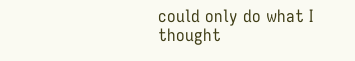could only do what I thought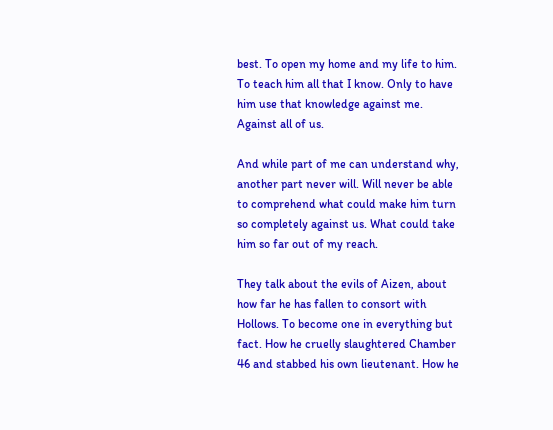best. To open my home and my life to him. To teach him all that I know. Only to have him use that knowledge against me. Against all of us.

And while part of me can understand why, another part never will. Will never be able to comprehend what could make him turn so completely against us. What could take him so far out of my reach.

They talk about the evils of Aizen, about how far he has fallen to consort with Hollows. To become one in everything but fact. How he cruelly slaughtered Chamber 46 and stabbed his own lieutenant. How he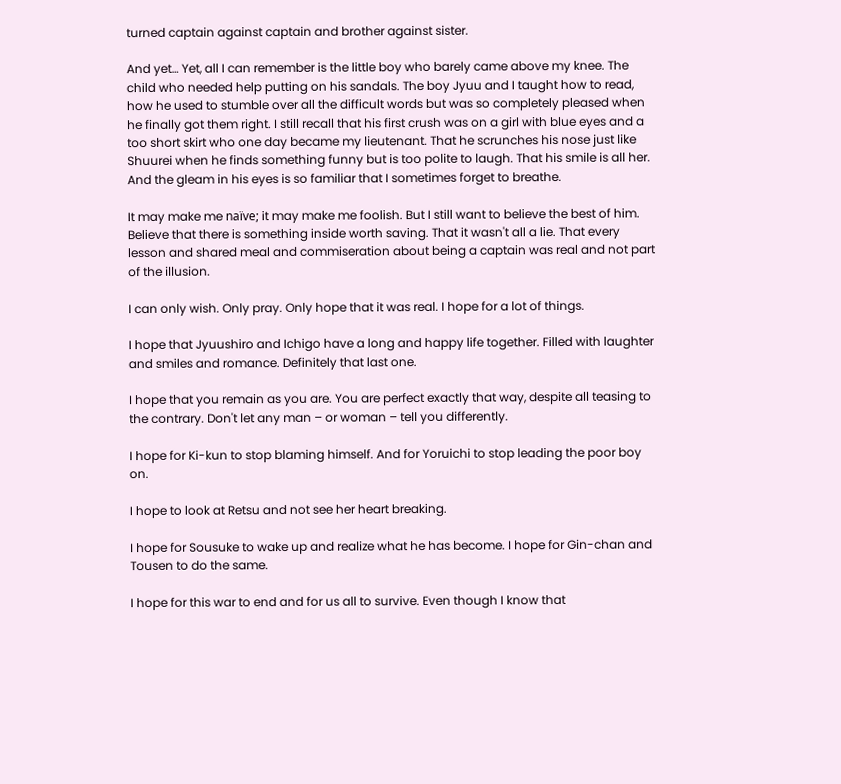turned captain against captain and brother against sister.

And yet… Yet, all I can remember is the little boy who barely came above my knee. The child who needed help putting on his sandals. The boy Jyuu and I taught how to read, how he used to stumble over all the difficult words but was so completely pleased when he finally got them right. I still recall that his first crush was on a girl with blue eyes and a too short skirt who one day became my lieutenant. That he scrunches his nose just like Shuurei when he finds something funny but is too polite to laugh. That his smile is all her. And the gleam in his eyes is so familiar that I sometimes forget to breathe.

It may make me naïve; it may make me foolish. But I still want to believe the best of him. Believe that there is something inside worth saving. That it wasn't all a lie. That every lesson and shared meal and commiseration about being a captain was real and not part of the illusion.

I can only wish. Only pray. Only hope that it was real. I hope for a lot of things.

I hope that Jyuushiro and Ichigo have a long and happy life together. Filled with laughter and smiles and romance. Definitely that last one.

I hope that you remain as you are. You are perfect exactly that way, despite all teasing to the contrary. Don't let any man – or woman – tell you differently.

I hope for Ki-kun to stop blaming himself. And for Yoruichi to stop leading the poor boy on.

I hope to look at Retsu and not see her heart breaking.

I hope for Sousuke to wake up and realize what he has become. I hope for Gin-chan and Tousen to do the same.

I hope for this war to end and for us all to survive. Even though I know that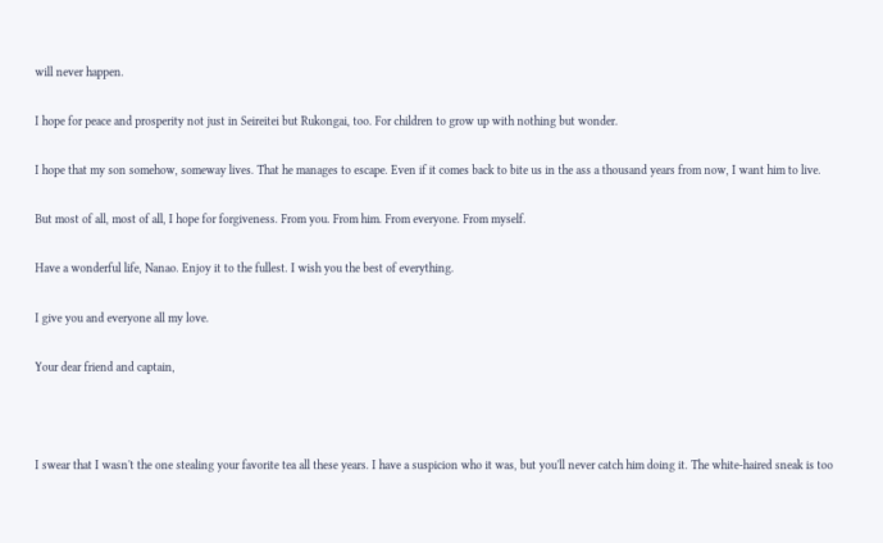will never happen.

I hope for peace and prosperity not just in Seireitei but Rukongai, too. For children to grow up with nothing but wonder.

I hope that my son somehow, someway lives. That he manages to escape. Even if it comes back to bite us in the ass a thousand years from now, I want him to live.

But most of all, most of all, I hope for forgiveness. From you. From him. From everyone. From myself.

Have a wonderful life, Nanao. Enjoy it to the fullest. I wish you the best of everything.

I give you and everyone all my love.

Your dear friend and captain,



I swear that I wasn't the one stealing your favorite tea all these years. I have a suspicion who it was, but you'll never catch him doing it. The white-haired sneak is too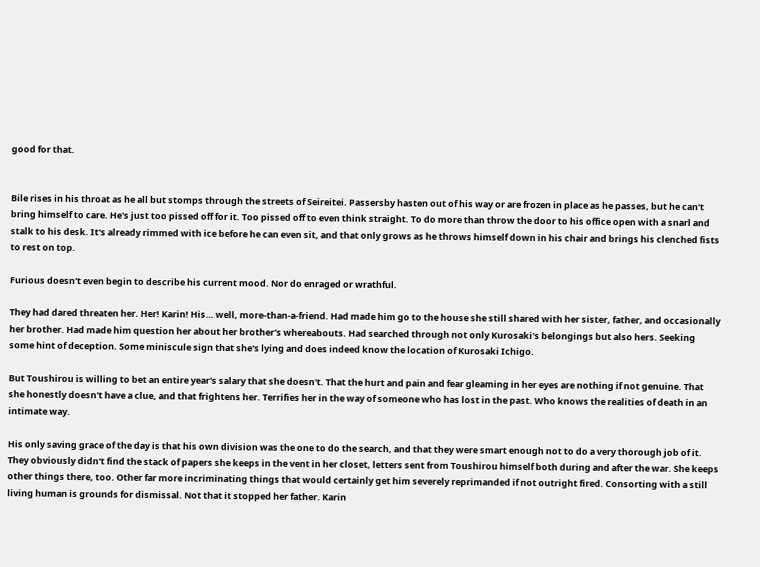good for that.


Bile rises in his throat as he all but stomps through the streets of Seireitei. Passersby hasten out of his way or are frozen in place as he passes, but he can't bring himself to care. He's just too pissed off for it. Too pissed off to even think straight. To do more than throw the door to his office open with a snarl and stalk to his desk. It's already rimmed with ice before he can even sit, and that only grows as he throws himself down in his chair and brings his clenched fists to rest on top.

Furious doesn't even begin to describe his current mood. Nor do enraged or wrathful.

They had dared threaten her. Her! Karin! His… well, more-than-a-friend. Had made him go to the house she still shared with her sister, father, and occasionally her brother. Had made him question her about her brother's whereabouts. Had searched through not only Kurosaki's belongings but also hers. Seeking some hint of deception. Some miniscule sign that she's lying and does indeed know the location of Kurosaki Ichigo.

But Toushirou is willing to bet an entire year's salary that she doesn't. That the hurt and pain and fear gleaming in her eyes are nothing if not genuine. That she honestly doesn't have a clue, and that frightens her. Terrifies her in the way of someone who has lost in the past. Who knows the realities of death in an intimate way.

His only saving grace of the day is that his own division was the one to do the search, and that they were smart enough not to do a very thorough job of it. They obviously didn't find the stack of papers she keeps in the vent in her closet, letters sent from Toushirou himself both during and after the war. She keeps other things there, too. Other far more incriminating things that would certainly get him severely reprimanded if not outright fired. Consorting with a still living human is grounds for dismissal. Not that it stopped her father. Karin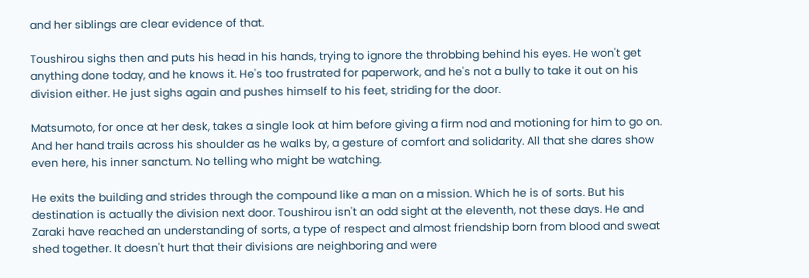and her siblings are clear evidence of that.

Toushirou sighs then and puts his head in his hands, trying to ignore the throbbing behind his eyes. He won't get anything done today, and he knows it. He's too frustrated for paperwork, and he's not a bully to take it out on his division either. He just sighs again and pushes himself to his feet, striding for the door.

Matsumoto, for once at her desk, takes a single look at him before giving a firm nod and motioning for him to go on. And her hand trails across his shoulder as he walks by, a gesture of comfort and solidarity. All that she dares show even here, his inner sanctum. No telling who might be watching.

He exits the building and strides through the compound like a man on a mission. Which he is of sorts. But his destination is actually the division next door. Toushirou isn't an odd sight at the eleventh, not these days. He and Zaraki have reached an understanding of sorts, a type of respect and almost friendship born from blood and sweat shed together. It doesn't hurt that their divisions are neighboring and were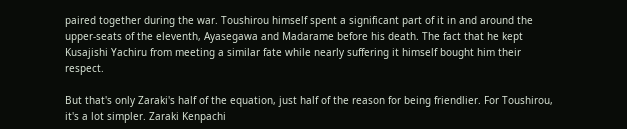paired together during the war. Toushirou himself spent a significant part of it in and around the upper-seats of the eleventh, Ayasegawa and Madarame before his death. The fact that he kept Kusajishi Yachiru from meeting a similar fate while nearly suffering it himself bought him their respect.

But that's only Zaraki's half of the equation, just half of the reason for being friendlier. For Toushirou, it's a lot simpler. Zaraki Kenpachi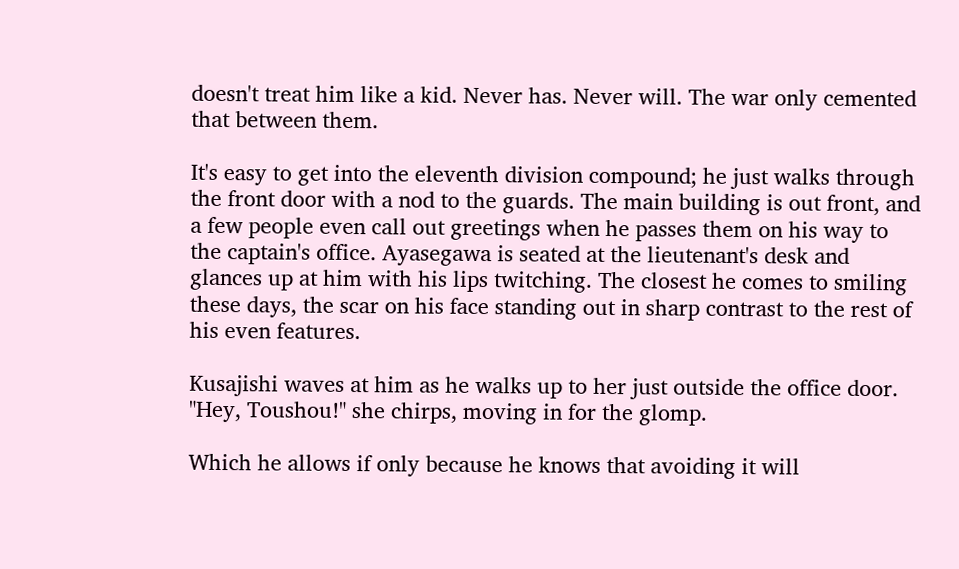doesn't treat him like a kid. Never has. Never will. The war only cemented that between them.

It's easy to get into the eleventh division compound; he just walks through the front door with a nod to the guards. The main building is out front, and a few people even call out greetings when he passes them on his way to the captain's office. Ayasegawa is seated at the lieutenant's desk and glances up at him with his lips twitching. The closest he comes to smiling these days, the scar on his face standing out in sharp contrast to the rest of his even features.

Kusajishi waves at him as he walks up to her just outside the office door. "Hey, Toushou!" she chirps, moving in for the glomp.

Which he allows if only because he knows that avoiding it will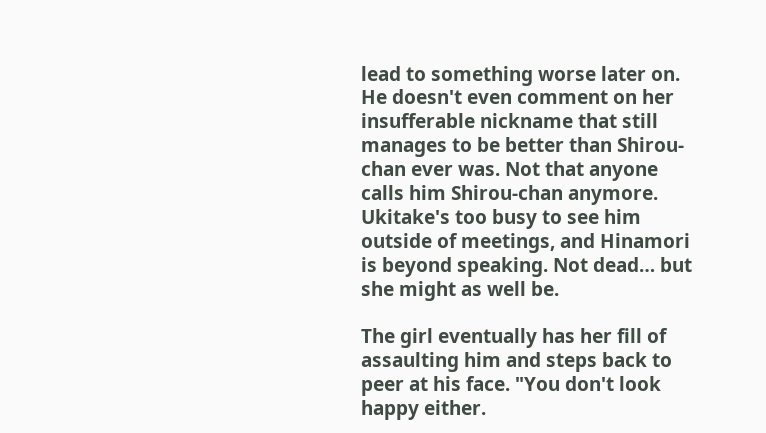lead to something worse later on. He doesn't even comment on her insufferable nickname that still manages to be better than Shirou-chan ever was. Not that anyone calls him Shirou-chan anymore. Ukitake's too busy to see him outside of meetings, and Hinamori is beyond speaking. Not dead… but she might as well be.

The girl eventually has her fill of assaulting him and steps back to peer at his face. "You don't look happy either.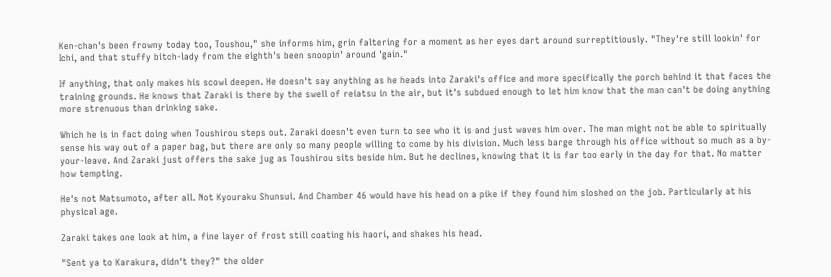Ken-chan's been frowny today too, Toushou," she informs him, grin faltering for a moment as her eyes dart around surreptitiously. "They're still lookin' for Ichi, and that stuffy bitch-lady from the eighth's been snoopin' around 'gain."

If anything, that only makes his scowl deepen. He doesn't say anything as he heads into Zaraki's office and more specifically the porch behind it that faces the training grounds. He knows that Zaraki is there by the swell of reiatsu in the air, but it's subdued enough to let him know that the man can't be doing anything more strenuous than drinking sake.

Which he is in fact doing when Toushirou steps out. Zaraki doesn't even turn to see who it is and just waves him over. The man might not be able to spiritually sense his way out of a paper bag, but there are only so many people willing to come by his division. Much less barge through his office without so much as a by-your-leave. And Zaraki just offers the sake jug as Toushirou sits beside him. But he declines, knowing that it is far too early in the day for that. No matter how tempting.

He's not Matsumoto, after all. Not Kyouraku Shunsui. And Chamber 46 would have his head on a pike if they found him sloshed on the job. Particularly at his physical age.

Zaraki takes one look at him, a fine layer of frost still coating his haori, and shakes his head.

"Sent ya to Karakura, didn't they?" the older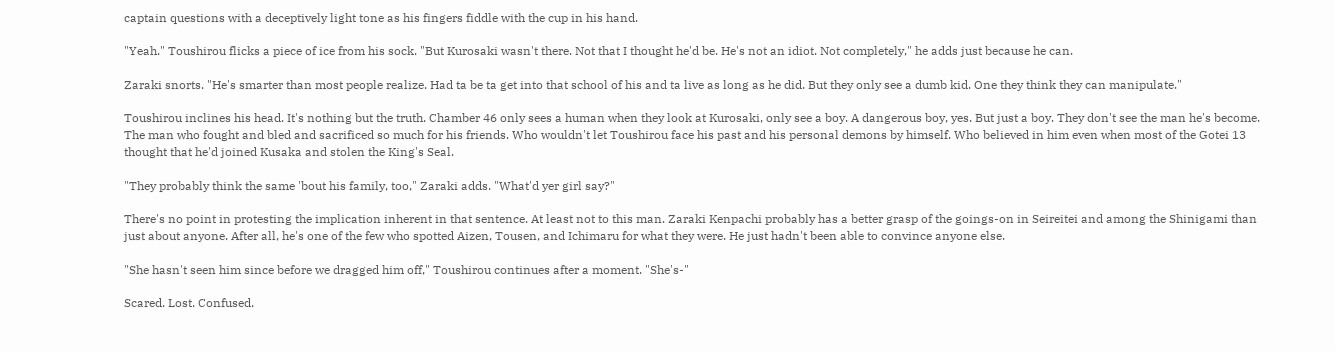captain questions with a deceptively light tone as his fingers fiddle with the cup in his hand.

"Yeah." Toushirou flicks a piece of ice from his sock. "But Kurosaki wasn't there. Not that I thought he'd be. He's not an idiot. Not completely," he adds just because he can.

Zaraki snorts. "He's smarter than most people realize. Had ta be ta get into that school of his and ta live as long as he did. But they only see a dumb kid. One they think they can manipulate."

Toushirou inclines his head. It's nothing but the truth. Chamber 46 only sees a human when they look at Kurosaki, only see a boy. A dangerous boy, yes. But just a boy. They don't see the man he's become. The man who fought and bled and sacrificed so much for his friends. Who wouldn't let Toushirou face his past and his personal demons by himself. Who believed in him even when most of the Gotei 13 thought that he'd joined Kusaka and stolen the King's Seal.

"They probably think the same 'bout his family, too," Zaraki adds. "What'd yer girl say?"

There's no point in protesting the implication inherent in that sentence. At least not to this man. Zaraki Kenpachi probably has a better grasp of the goings-on in Seireitei and among the Shinigami than just about anyone. After all, he's one of the few who spotted Aizen, Tousen, and Ichimaru for what they were. He just hadn't been able to convince anyone else.

"She hasn't seen him since before we dragged him off," Toushirou continues after a moment. "She's-"

Scared. Lost. Confused.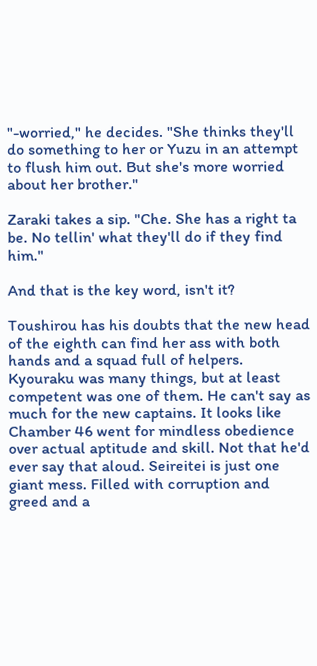"-worried," he decides. "She thinks they'll do something to her or Yuzu in an attempt to flush him out. But she's more worried about her brother."

Zaraki takes a sip. "Che. She has a right ta be. No tellin' what they'll do if they find him."

And that is the key word, isn't it?

Toushirou has his doubts that the new head of the eighth can find her ass with both hands and a squad full of helpers. Kyouraku was many things, but at least competent was one of them. He can't say as much for the new captains. It looks like Chamber 46 went for mindless obedience over actual aptitude and skill. Not that he'd ever say that aloud. Seireitei is just one giant mess. Filled with corruption and greed and a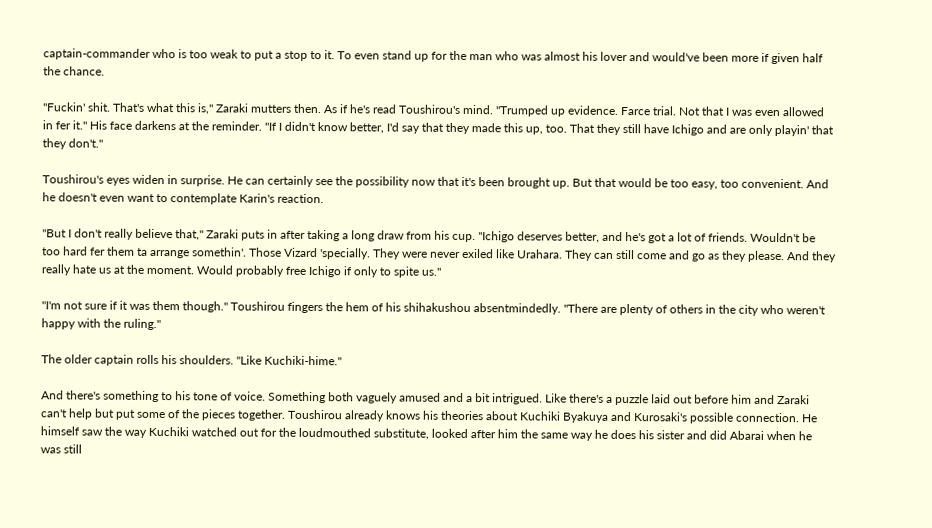captain-commander who is too weak to put a stop to it. To even stand up for the man who was almost his lover and would've been more if given half the chance.

"Fuckin' shit. That's what this is," Zaraki mutters then. As if he's read Toushirou's mind. "Trumped up evidence. Farce trial. Not that I was even allowed in fer it." His face darkens at the reminder. "If I didn't know better, I'd say that they made this up, too. That they still have Ichigo and are only playin' that they don't."

Toushirou's eyes widen in surprise. He can certainly see the possibility now that it's been brought up. But that would be too easy, too convenient. And he doesn't even want to contemplate Karin's reaction.

"But I don't really believe that," Zaraki puts in after taking a long draw from his cup. "Ichigo deserves better, and he's got a lot of friends. Wouldn't be too hard fer them ta arrange somethin'. Those Vizard 'specially. They were never exiled like Urahara. They can still come and go as they please. And they really hate us at the moment. Would probably free Ichigo if only to spite us."

"I'm not sure if it was them though." Toushirou fingers the hem of his shihakushou absentmindedly. "There are plenty of others in the city who weren't happy with the ruling."

The older captain rolls his shoulders. "Like Kuchiki-hime."

And there's something to his tone of voice. Something both vaguely amused and a bit intrigued. Like there's a puzzle laid out before him and Zaraki can't help but put some of the pieces together. Toushirou already knows his theories about Kuchiki Byakuya and Kurosaki's possible connection. He himself saw the way Kuchiki watched out for the loudmouthed substitute, looked after him the same way he does his sister and did Abarai when he was still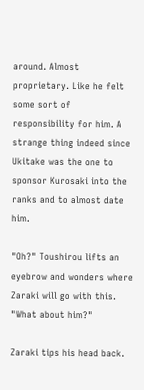around. Almost proprietary. Like he felt some sort of responsibility for him. A strange thing indeed since Ukitake was the one to sponsor Kurosaki into the ranks and to almost date him.

"Oh?" Toushirou lifts an eyebrow and wonders where Zaraki will go with this. "What about him?"

Zaraki tips his head back.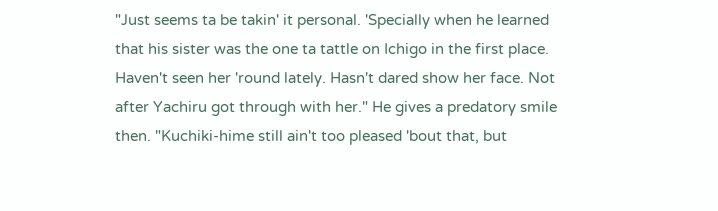"Just seems ta be takin' it personal. 'Specially when he learned that his sister was the one ta tattle on Ichigo in the first place. Haven't seen her 'round lately. Hasn't dared show her face. Not after Yachiru got through with her." He gives a predatory smile then. "Kuchiki-hime still ain't too pleased 'bout that, but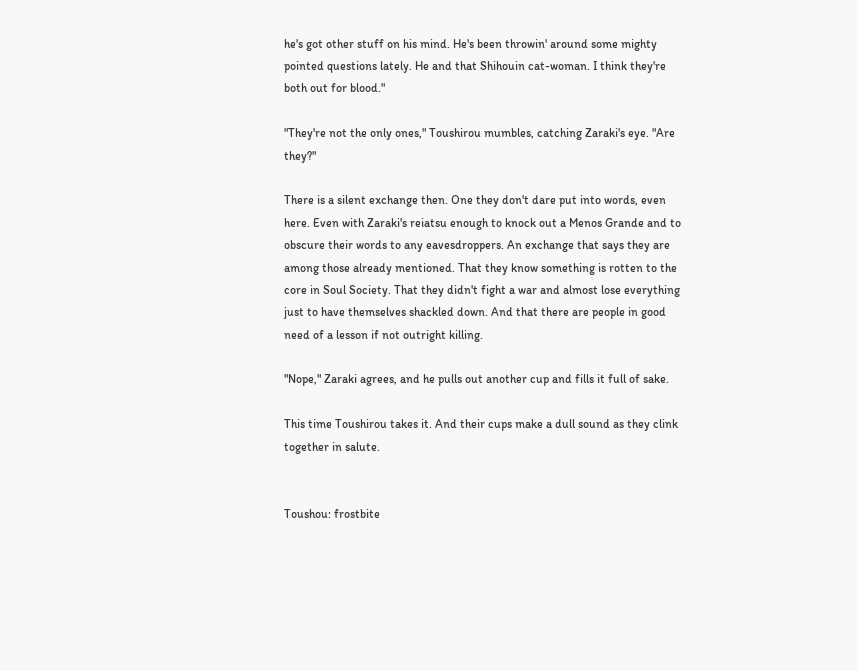he's got other stuff on his mind. He's been throwin' around some mighty pointed questions lately. He and that Shihouin cat-woman. I think they're both out for blood."

"They're not the only ones," Toushirou mumbles, catching Zaraki's eye. "Are they?"

There is a silent exchange then. One they don't dare put into words, even here. Even with Zaraki's reiatsu enough to knock out a Menos Grande and to obscure their words to any eavesdroppers. An exchange that says they are among those already mentioned. That they know something is rotten to the core in Soul Society. That they didn't fight a war and almost lose everything just to have themselves shackled down. And that there are people in good need of a lesson if not outright killing.

"Nope," Zaraki agrees, and he pulls out another cup and fills it full of sake.

This time Toushirou takes it. And their cups make a dull sound as they clink together in salute.


Toushou: frostbite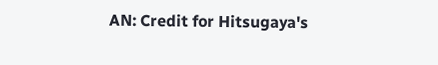AN: Credit for Hitsugaya's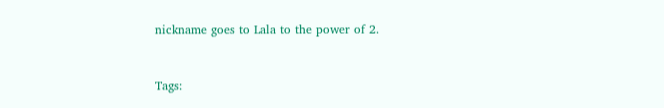nickname goes to Lala to the power of 2.


Tags: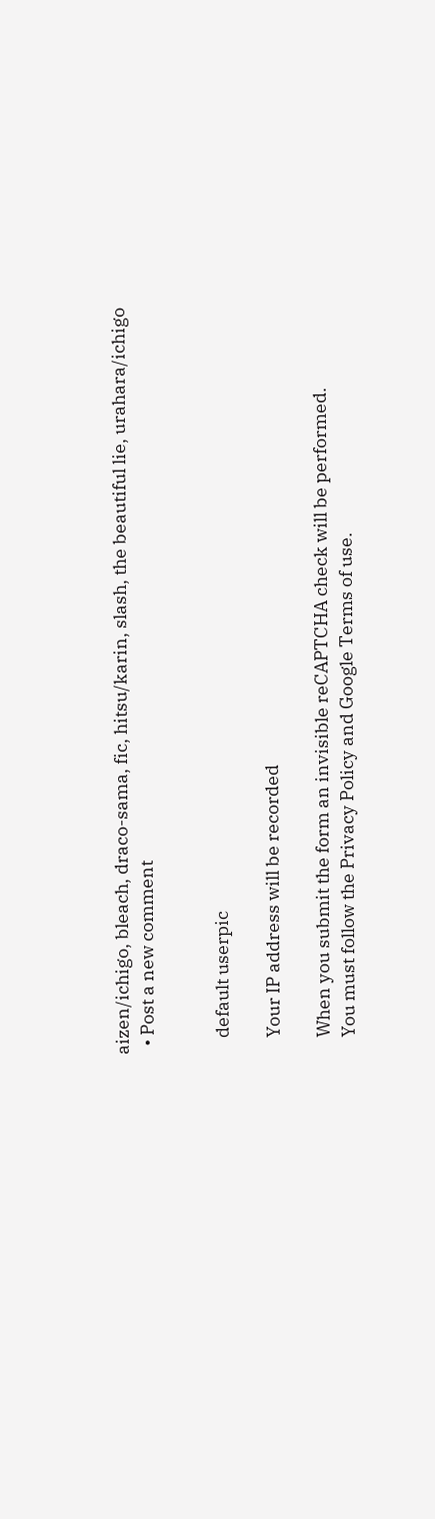aizen/ichigo, bleach, draco-sama, fic, hitsu/karin, slash, the beautiful lie, urahara/ichigo
  • Post a new comment


    default userpic

    Your IP address will be recorded

    When you submit the form an invisible reCAPTCHA check will be performed.
    You must follow the Privacy Policy and Google Terms of use.